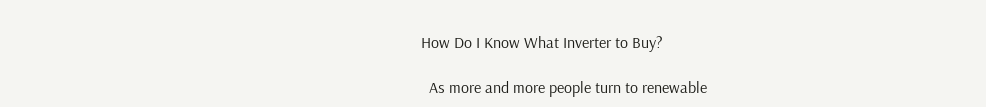How Do I Know What Inverter to Buy?

  As more and more people turn to renewable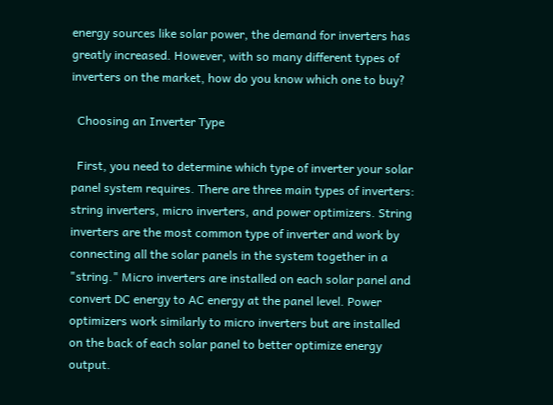energy sources like solar power, the demand for inverters has greatly increased. However, with so many different types of inverters on the market, how do you know which one to buy?

  Choosing an Inverter Type

  First, you need to determine which type of inverter your solar panel system requires. There are three main types of inverters: string inverters, micro inverters, and power optimizers. String inverters are the most common type of inverter and work by connecting all the solar panels in the system together in a "string." Micro inverters are installed on each solar panel and convert DC energy to AC energy at the panel level. Power optimizers work similarly to micro inverters but are installed on the back of each solar panel to better optimize energy output.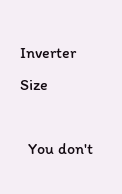Inverter Size

  You don't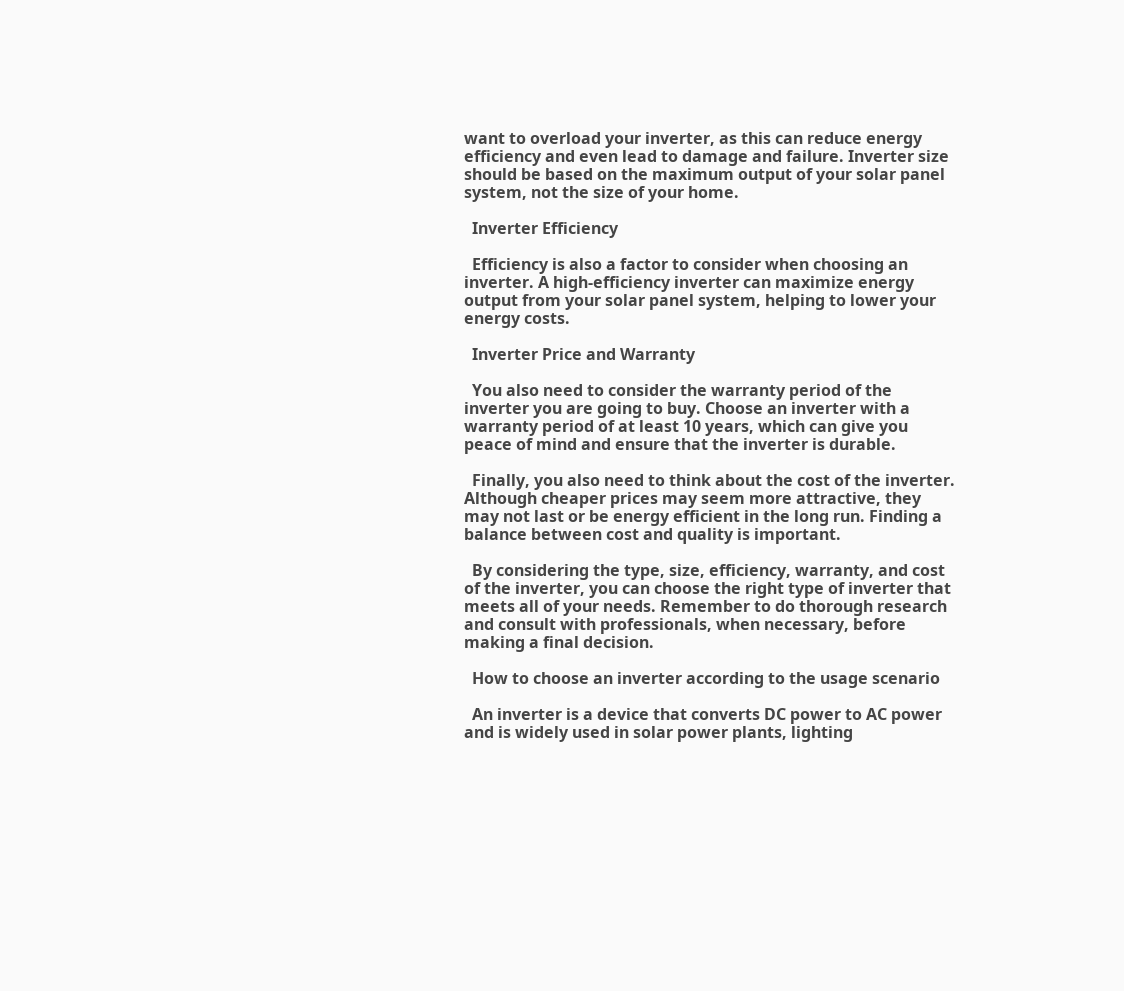want to overload your inverter, as this can reduce energy efficiency and even lead to damage and failure. Inverter size should be based on the maximum output of your solar panel system, not the size of your home.

  Inverter Efficiency

  Efficiency is also a factor to consider when choosing an inverter. A high-efficiency inverter can maximize energy output from your solar panel system, helping to lower your energy costs.

  Inverter Price and Warranty

  You also need to consider the warranty period of the inverter you are going to buy. Choose an inverter with a warranty period of at least 10 years, which can give you peace of mind and ensure that the inverter is durable.

  Finally, you also need to think about the cost of the inverter. Although cheaper prices may seem more attractive, they may not last or be energy efficient in the long run. Finding a balance between cost and quality is important.

  By considering the type, size, efficiency, warranty, and cost of the inverter, you can choose the right type of inverter that meets all of your needs. Remember to do thorough research and consult with professionals, when necessary, before making a final decision.

  How to choose an inverter according to the usage scenario

  An inverter is a device that converts DC power to AC power and is widely used in solar power plants, lighting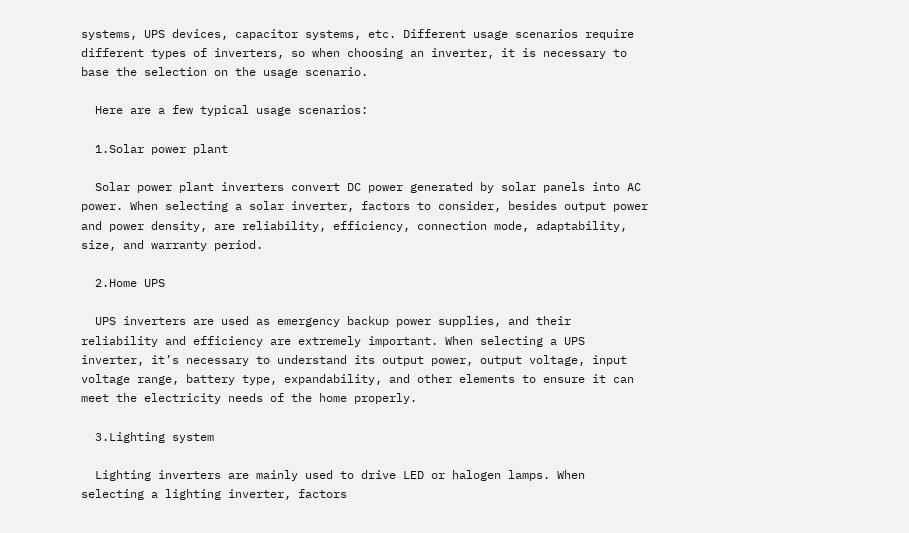systems, UPS devices, capacitor systems, etc. Different usage scenarios require different types of inverters, so when choosing an inverter, it is necessary to base the selection on the usage scenario.

  Here are a few typical usage scenarios:

  1.Solar power plant

  Solar power plant inverters convert DC power generated by solar panels into AC power. When selecting a solar inverter, factors to consider, besides output power and power density, are reliability, efficiency, connection mode, adaptability, size, and warranty period.

  2.Home UPS

  UPS inverters are used as emergency backup power supplies, and their reliability and efficiency are extremely important. When selecting a UPS inverter, it’s necessary to understand its output power, output voltage, input voltage range, battery type, expandability, and other elements to ensure it can meet the electricity needs of the home properly.

  3.Lighting system

  Lighting inverters are mainly used to drive LED or halogen lamps. When selecting a lighting inverter, factors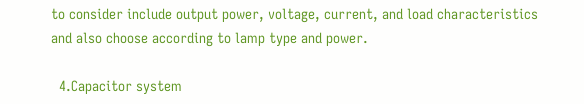to consider include output power, voltage, current, and load characteristics and also choose according to lamp type and power.

  4.Capacitor system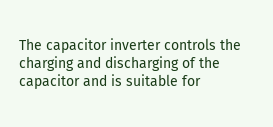The capacitor inverter controls the charging and discharging of the capacitor and is suitable for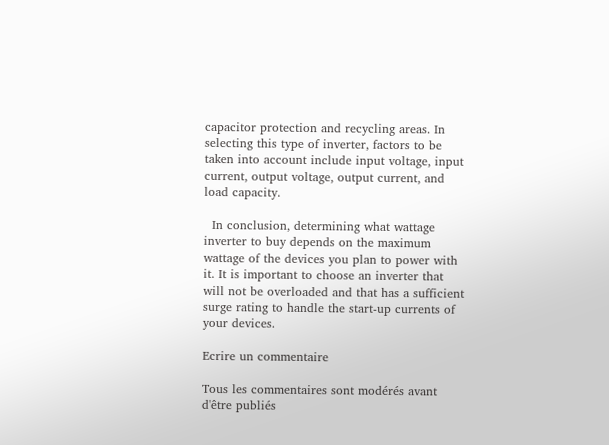capacitor protection and recycling areas. In selecting this type of inverter, factors to be taken into account include input voltage, input current, output voltage, output current, and load capacity.

  In conclusion, determining what wattage inverter to buy depends on the maximum wattage of the devices you plan to power with it. It is important to choose an inverter that will not be overloaded and that has a sufficient surge rating to handle the start-up currents of your devices.

Ecrire un commentaire

Tous les commentaires sont modérés avant d'être publiés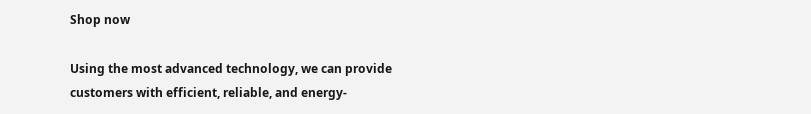Shop now

Using the most advanced technology, we can provide customers with efficient, reliable, and energy-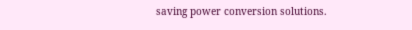saving power conversion solutions.